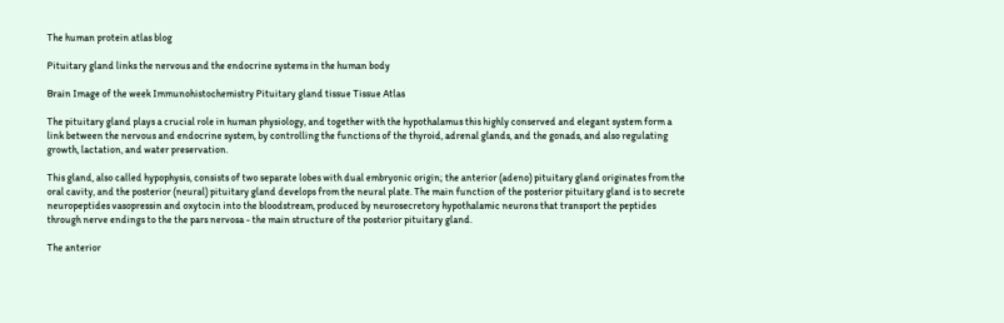The human protein atlas blog

Pituitary gland links the nervous and the endocrine systems in the human body

Brain Image of the week Immunohistochemistry Pituitary gland tissue Tissue Atlas

The pituitary gland plays a crucial role in human physiology, and together with the hypothalamus this highly conserved and elegant system form a link between the nervous and endocrine system, by controlling the functions of the thyroid, adrenal glands, and the gonads, and also regulating growth, lactation, and water preservation.

This gland, also called hypophysis, consists of two separate lobes with dual embryonic origin; the anterior (adeno) pituitary gland originates from the oral cavity, and the posterior (neural) pituitary gland develops from the neural plate. The main function of the posterior pituitary gland is to secrete neuropeptides vasopressin and oxytocin into the bloodstream, produced by neurosecretory hypothalamic neurons that transport the peptides through nerve endings to the the pars nervosa - the main structure of the posterior pituitary gland.

The anterior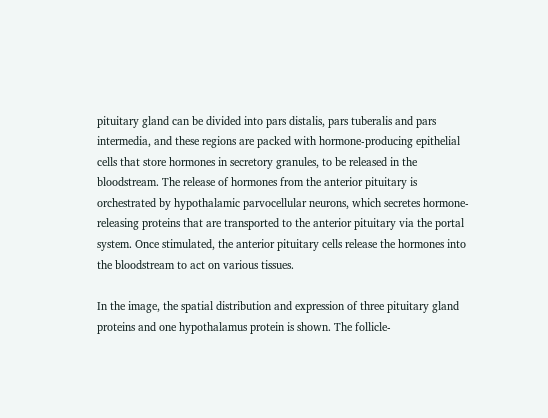pituitary gland can be divided into pars distalis, pars tuberalis and pars intermedia, and these regions are packed with hormone-producing epithelial cells that store hormones in secretory granules, to be released in the bloodstream. The release of hormones from the anterior pituitary is orchestrated by hypothalamic parvocellular neurons, which secretes hormone-releasing proteins that are transported to the anterior pituitary via the portal system. Once stimulated, the anterior pituitary cells release the hormones into the bloodstream to act on various tissues.

In the image, the spatial distribution and expression of three pituitary gland proteins and one hypothalamus protein is shown. The follicle-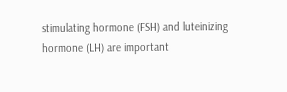stimulating hormone (FSH) and luteinizing hormone (LH) are important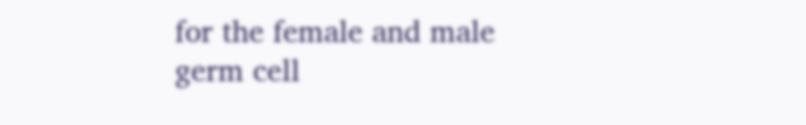for the female and male germ cell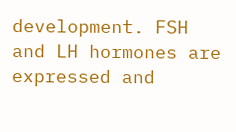development. FSH and LH hormones are expressed and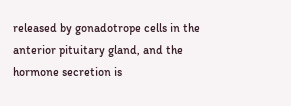released by gonadotrope cells in the anterior pituitary gland, and the hormone secretion is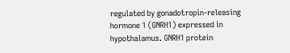regulated by gonadotropin-releasing hormone 1 (GNRH1) expressed in hypothalamus. GNRH1 protein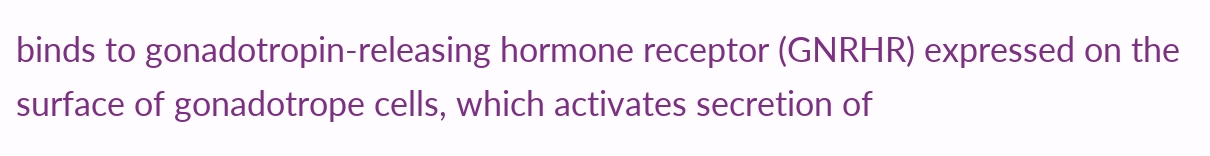binds to gonadotropin-releasing hormone receptor (GNRHR) expressed on the surface of gonadotrope cells, which activates secretion of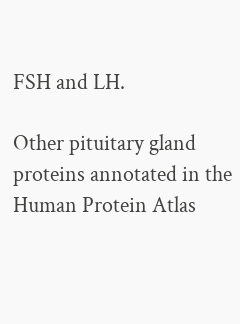FSH and LH.

Other pituitary gland proteins annotated in the Human Protein Atlas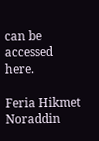can be accessed here.

Feria Hikmet Noraddin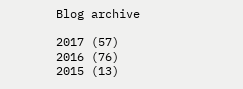Blog archive

2017 (57)
2016 (76)
2015 (13)